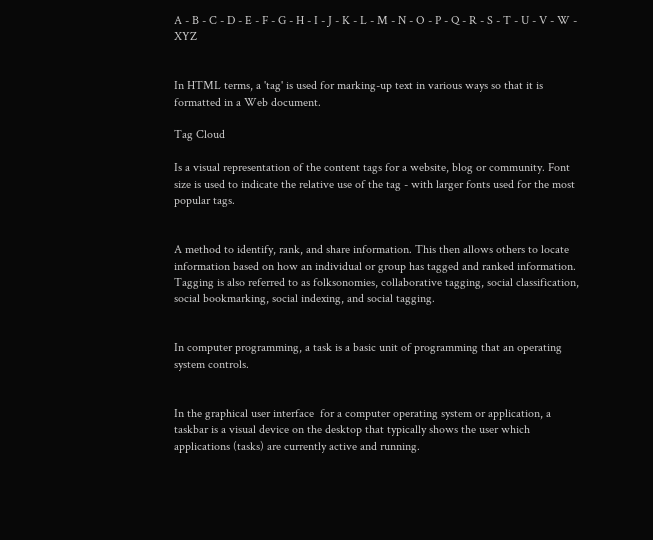A - B - C - D - E - F - G - H - I - J - K - L - M - N - O - P - Q - R - S - T - U - V - W - XYZ


In HTML terms, a 'tag' is used for marking-up text in various ways so that it is formatted in a Web document.

Tag Cloud

Is a visual representation of the content tags for a website, blog or community. Font size is used to indicate the relative use of the tag - with larger fonts used for the most popular tags.


A method to identify, rank, and share information. This then allows others to locate information based on how an individual or group has tagged and ranked information.
Tagging is also referred to as folksonomies, collaborative tagging, social classification, social bookmarking, social indexing, and social tagging.


In computer programming, a task is a basic unit of programming that an operating system controls.


In the graphical user interface  for a computer operating system or application, a taskbar is a visual device on the desktop that typically shows the user which applications (tasks) are currently active and running.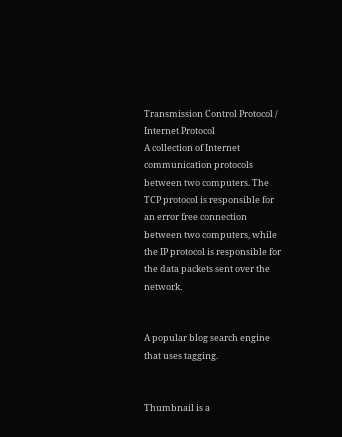Transmission Control Protocol / Internet Protocol
A collection of Internet communication protocols between two computers. The TCP protocol is responsible for an error free connection between two computers, while the IP protocol is responsible for the data packets sent over the network.


A popular blog search engine that uses tagging.


Thumbnail is a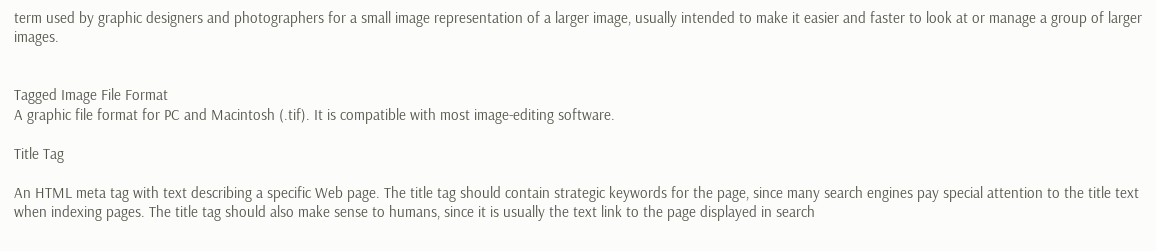term used by graphic designers and photographers for a small image representation of a larger image, usually intended to make it easier and faster to look at or manage a group of larger images.


Tagged Image File Format
A graphic file format for PC and Macintosh (.tif). It is compatible with most image-editing software.

Title Tag

An HTML meta tag with text describing a specific Web page. The title tag should contain strategic keywords for the page, since many search engines pay special attention to the title text when indexing pages. The title tag should also make sense to humans, since it is usually the text link to the page displayed in search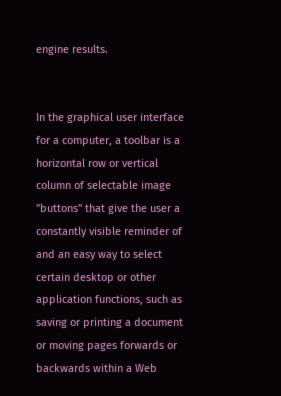engine results.


In the graphical user interface  for a computer, a toolbar is a horizontal row or vertical column of selectable image "buttons" that give the user a constantly visible reminder of and an easy way to select certain desktop or other application functions, such as saving or printing a document or moving pages forwards or backwards within a Web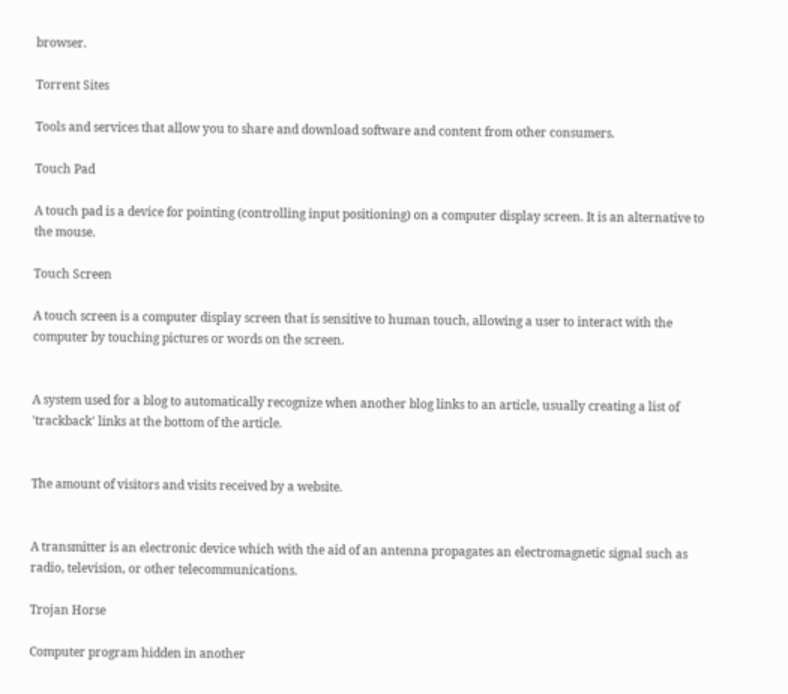browser.

Torrent Sites

Tools and services that allow you to share and download software and content from other consumers.

Touch Pad

A touch pad is a device for pointing (controlling input positioning) on a computer display screen. It is an alternative to the mouse.

Touch Screen

A touch screen is a computer display screen that is sensitive to human touch, allowing a user to interact with the computer by touching pictures or words on the screen.


A system used for a blog to automatically recognize when another blog links to an article, usually creating a list of 'trackback' links at the bottom of the article.


The amount of visitors and visits received by a website.


A transmitter is an electronic device which with the aid of an antenna propagates an electromagnetic signal such as radio, television, or other telecommunications.

Trojan Horse

Computer program hidden in another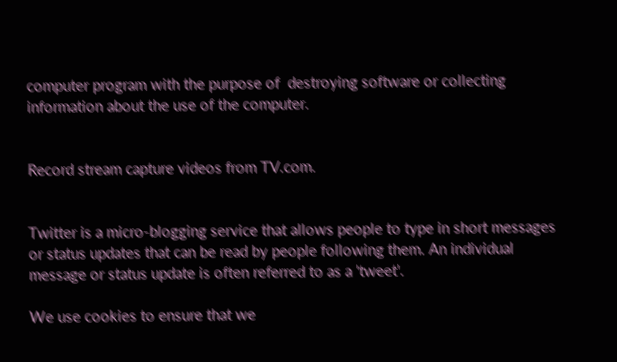computer program with the purpose of  destroying software or collecting information about the use of the computer.


Record stream capture videos from TV.com.


Twitter is a micro-blogging service that allows people to type in short messages or status updates that can be read by people following them. An individual message or status update is often referred to as a 'tweet'.

We use cookies to ensure that we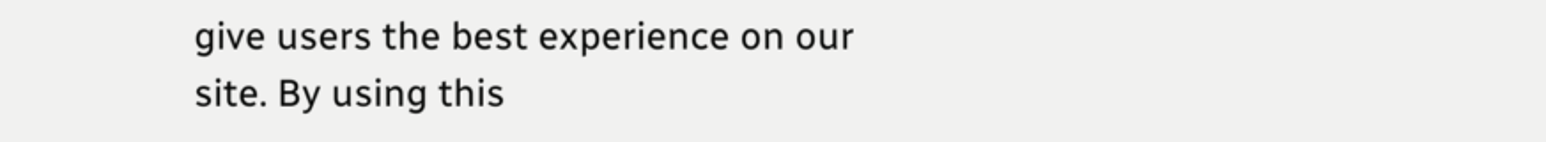give users the best experience on our site. By using this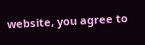website, you agree to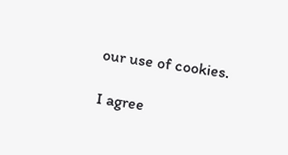our use of cookies.

I agree